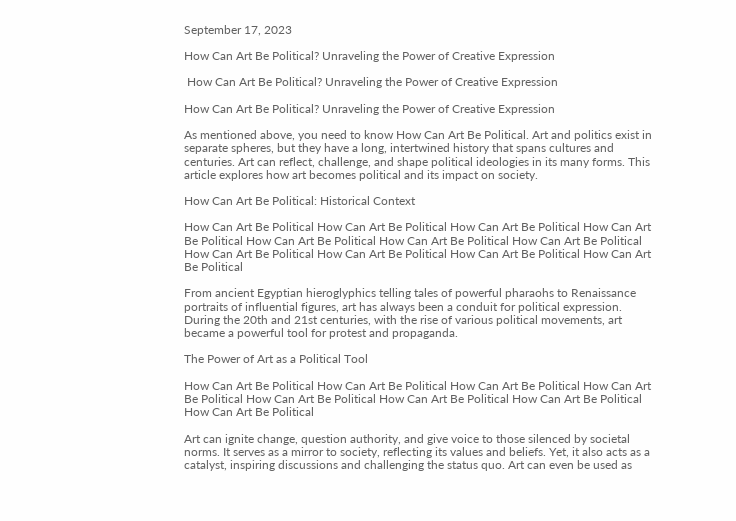September 17, 2023

How Can Art Be Political? Unraveling the Power of Creative Expression

 How Can Art Be Political? Unraveling the Power of Creative Expression

How Can Art Be Political? Unraveling the Power of Creative Expression

As mentioned above, you need to know How Can Art Be Political. Art and politics exist in separate spheres, but they have a long, intertwined history that spans cultures and centuries. Art can reflect, challenge, and shape political ideologies in its many forms. This article explores how art becomes political and its impact on society.

How Can Art Be Political: Historical Context

How Can Art Be Political How Can Art Be Political How Can Art Be Political How Can Art Be Political How Can Art Be Political How Can Art Be Political How Can Art Be Political How Can Art Be Political How Can Art Be Political How Can Art Be Political How Can Art Be Political

From ancient Egyptian hieroglyphics telling tales of powerful pharaohs to Renaissance portraits of influential figures, art has always been a conduit for political expression. During the 20th and 21st centuries, with the rise of various political movements, art became a powerful tool for protest and propaganda.

The Power of Art as a Political Tool

How Can Art Be Political How Can Art Be Political How Can Art Be Political How Can Art Be Political How Can Art Be Political How Can Art Be Political How Can Art Be Political How Can Art Be Political

Art can ignite change, question authority, and give voice to those silenced by societal norms. It serves as a mirror to society, reflecting its values and beliefs. Yet, it also acts as a catalyst, inspiring discussions and challenging the status quo. Art can even be used as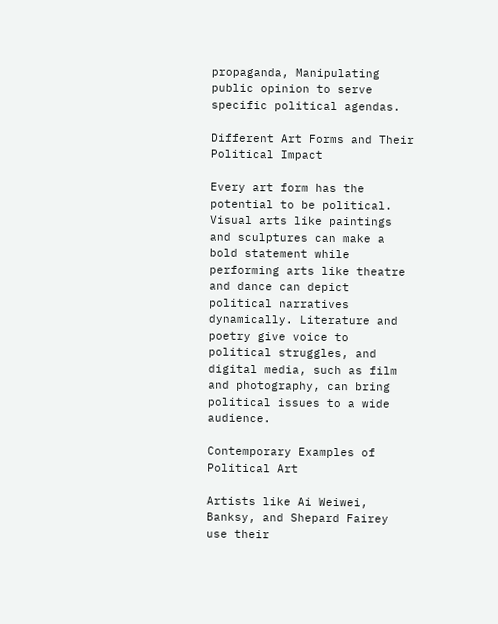propaganda, Manipulating public opinion to serve specific political agendas.

Different Art Forms and Their Political Impact

Every art form has the potential to be political. Visual arts like paintings and sculptures can make a bold statement while performing arts like theatre and dance can depict political narratives dynamically. Literature and poetry give voice to political struggles, and digital media, such as film and photography, can bring political issues to a wide audience.

Contemporary Examples of Political Art

Artists like Ai Weiwei, Banksy, and Shepard Fairey use their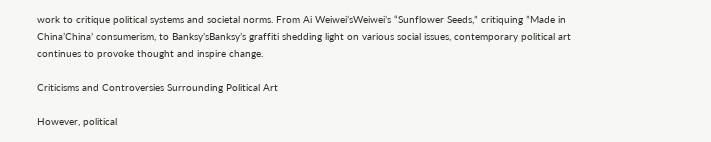work to critique political systems and societal norms. From Ai Weiwei’sWeiwei’s “Sunflower Seeds,” critiquing ”Made in China’China’ consumerism, to Banksy’sBanksy’s graffiti shedding light on various social issues, contemporary political art continues to provoke thought and inspire change.

Criticisms and Controversies Surrounding Political Art

However, political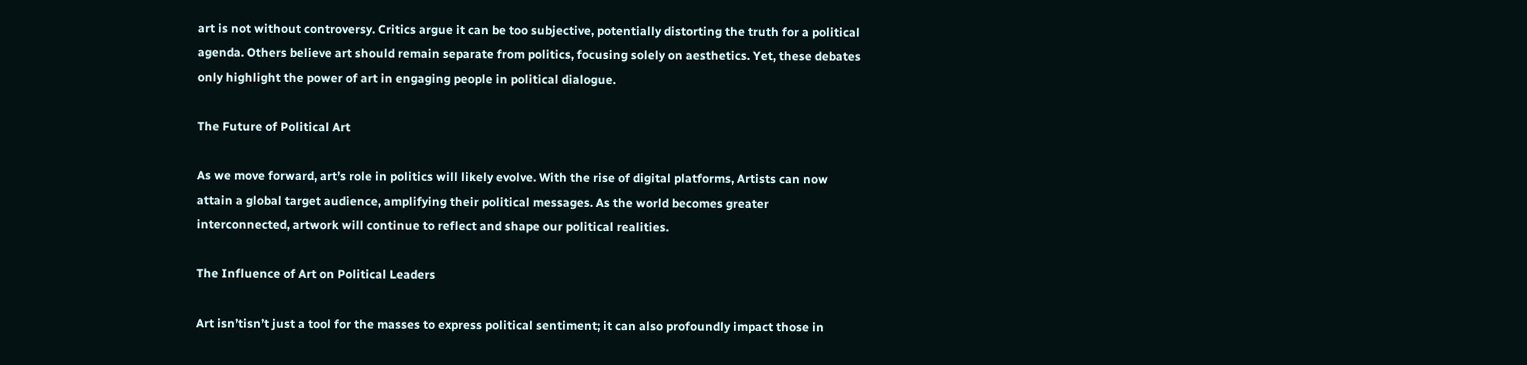art is not without controversy. Critics argue it can be too subjective, potentially distorting the truth for a political agenda. Others believe art should remain separate from politics, focusing solely on aesthetics. Yet, these debates only highlight the power of art in engaging people in political dialogue.

The Future of Political Art

As we move forward, art’s role in politics will likely evolve. With the rise of digital platforms, Artists can now attain a global target audience, amplifying their political messages. As the world becomes greater interconnected, artwork will continue to reflect and shape our political realities.

The Influence of Art on Political Leaders

Art isn’tisn’t just a tool for the masses to express political sentiment; it can also profoundly impact those in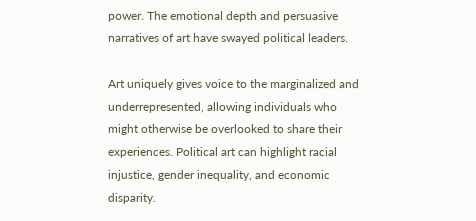power. The emotional depth and persuasive narratives of art have swayed political leaders.

Art uniquely gives voice to the marginalized and underrepresented, allowing individuals who might otherwise be overlooked to share their experiences. Political art can highlight racial injustice, gender inequality, and economic disparity.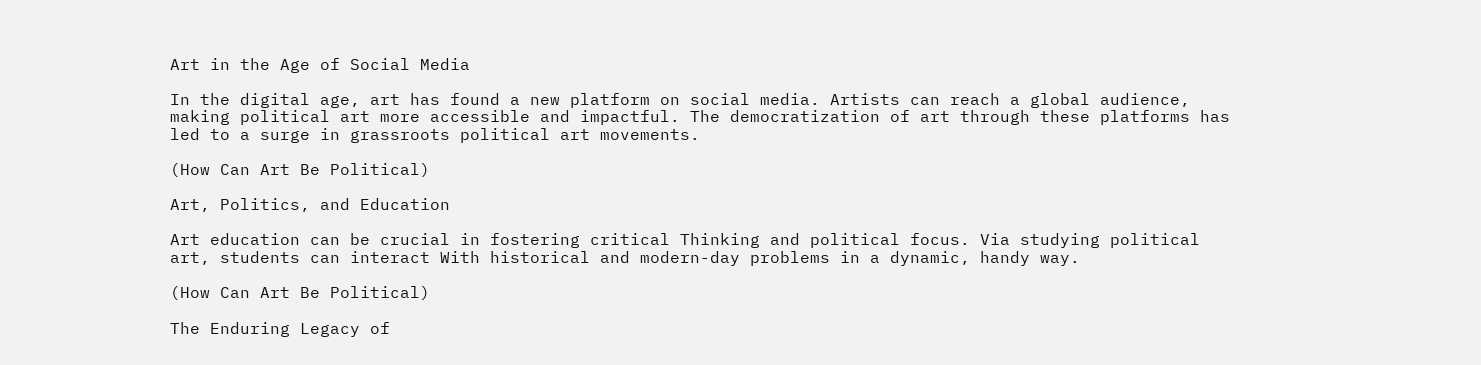Art in the Age of Social Media

In the digital age, art has found a new platform on social media. Artists can reach a global audience, making political art more accessible and impactful. The democratization of art through these platforms has led to a surge in grassroots political art movements.

(How Can Art Be Political)

Art, Politics, and Education

Art education can be crucial in fostering critical Thinking and political focus. Via studying political art, students can interact With historical and modern-day problems in a dynamic, handy way.

(How Can Art Be Political)

The Enduring Legacy of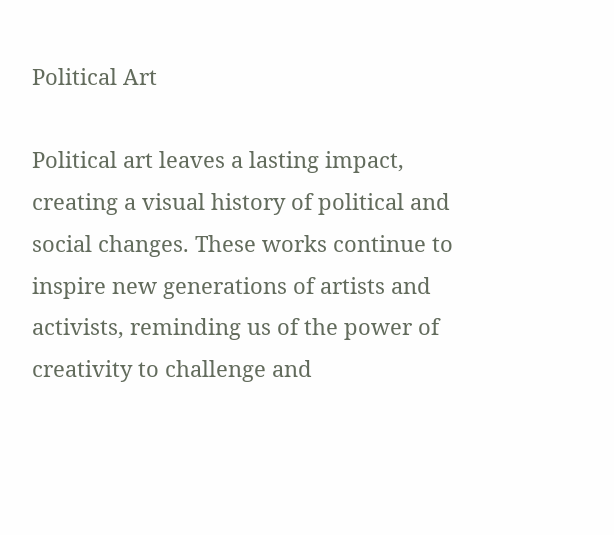Political Art

Political art leaves a lasting impact, creating a visual history of political and social changes. These works continue to inspire new generations of artists and activists, reminding us of the power of creativity to challenge and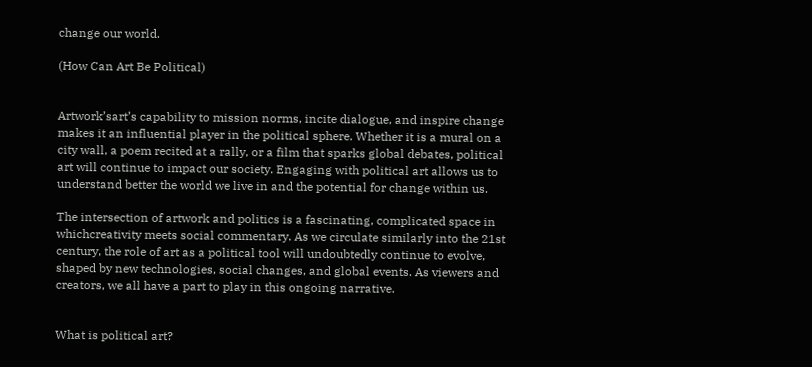change our world.

(How Can Art Be Political)


Artwork’sart’s capability to mission norms, incite dialogue, and inspire change makes it an influential player in the political sphere. Whether it is a mural on a city wall, a poem recited at a rally, or a film that sparks global debates, political art will continue to impact our society. Engaging with political art allows us to understand better the world we live in and the potential for change within us.

The intersection of artwork and politics is a fascinating, complicated space in whichcreativity meets social commentary. As we circulate similarly into the 21st century, the role of art as a political tool will undoubtedly continue to evolve, shaped by new technologies, social changes, and global events. As viewers and creators, we all have a part to play in this ongoing narrative.


What is political art?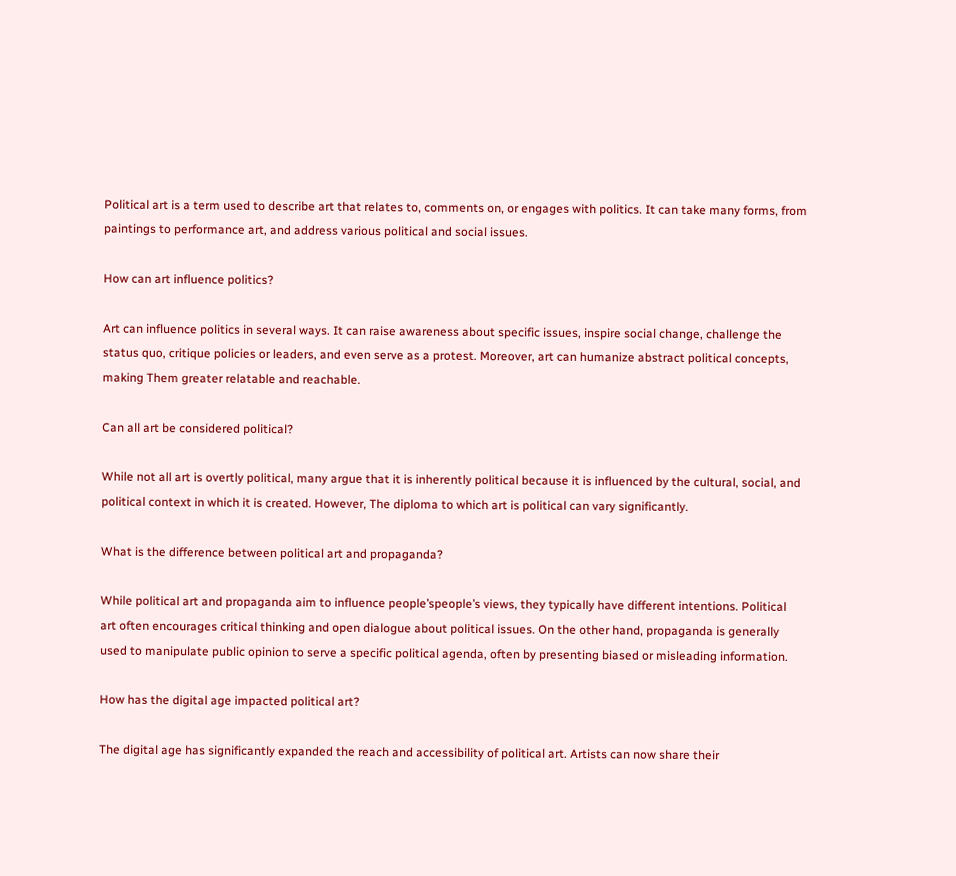Political art is a term used to describe art that relates to, comments on, or engages with politics. It can take many forms, from paintings to performance art, and address various political and social issues.

How can art influence politics?

Art can influence politics in several ways. It can raise awareness about specific issues, inspire social change, challenge the status quo, critique policies or leaders, and even serve as a protest. Moreover, art can humanize abstract political concepts, making Them greater relatable and reachable.

Can all art be considered political?

While not all art is overtly political, many argue that it is inherently political because it is influenced by the cultural, social, and political context in which it is created. However, The diploma to which art is political can vary significantly.

What is the difference between political art and propaganda?

While political art and propaganda aim to influence people’speople’s views, they typically have different intentions. Political art often encourages critical thinking and open dialogue about political issues. On the other hand, propaganda is generally used to manipulate public opinion to serve a specific political agenda, often by presenting biased or misleading information.

How has the digital age impacted political art?

The digital age has significantly expanded the reach and accessibility of political art. Artists can now share their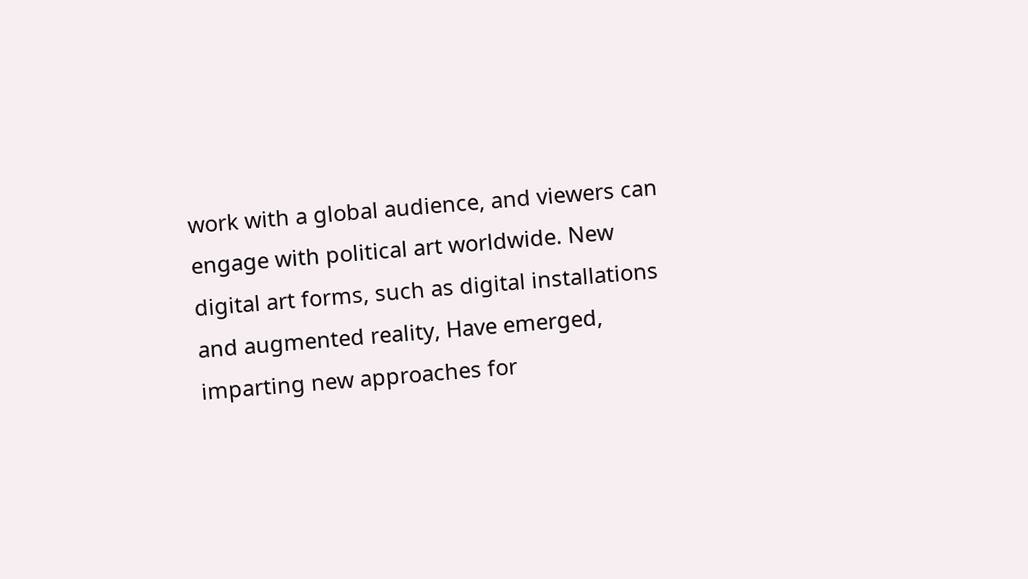work with a global audience, and viewers can engage with political art worldwide. New digital art forms, such as digital installations and augmented reality, Have emerged, imparting new approaches for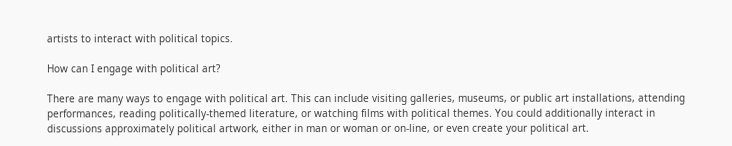artists to interact with political topics.

How can I engage with political art?

There are many ways to engage with political art. This can include visiting galleries, museums, or public art installations, attending performances, reading politically-themed literature, or watching films with political themes. You could additionally interact in discussions approximately political artwork, either in man or woman or on-line, or even create your political art.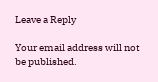Leave a Reply

Your email address will not be published.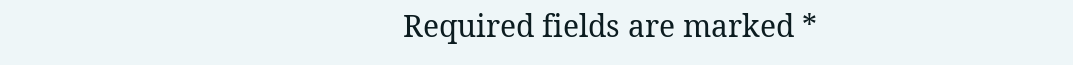Required fields are marked *